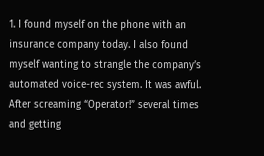1. I found myself on the phone with an insurance company today. I also found myself wanting to strangle the company’s automated voice-rec system. It was awful. After screaming “Operator!” several times and getting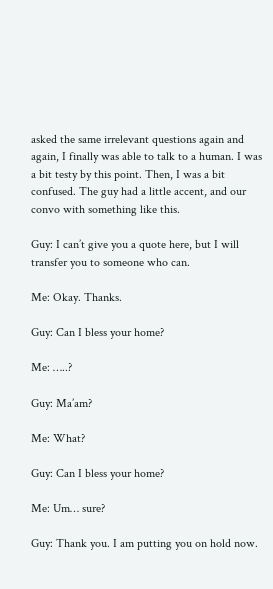asked the same irrelevant questions again and again, I finally was able to talk to a human. I was a bit testy by this point. Then, I was a bit confused. The guy had a little accent, and our convo with something like this.

Guy: I can’t give you a quote here, but I will transfer you to someone who can.

Me: Okay. Thanks.

Guy: Can I bless your home?

Me: …..?

Guy: Ma’am?

Me: What?

Guy: Can I bless your home?

Me: Um… sure?

Guy: Thank you. I am putting you on hold now.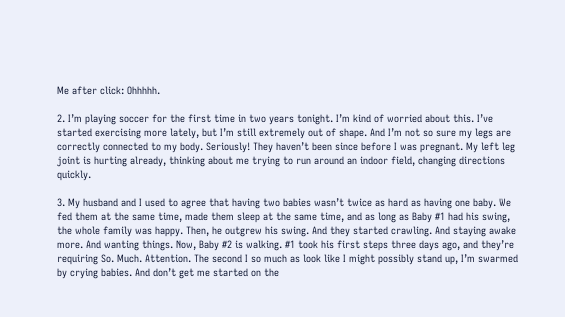Me after click: Ohhhhh.

2. I’m playing soccer for the first time in two years tonight. I’m kind of worried about this. I’ve started exercising more lately, but I’m still extremely out of shape. And I’m not so sure my legs are correctly connected to my body. Seriously! They haven’t been since before I was pregnant. My left leg joint is hurting already, thinking about me trying to run around an indoor field, changing directions quickly.

3. My husband and I used to agree that having two babies wasn’t twice as hard as having one baby. We fed them at the same time, made them sleep at the same time, and as long as Baby #1 had his swing, the whole family was happy. Then, he outgrew his swing. And they started crawling. And staying awake more. And wanting things. Now, Baby #2 is walking. #1 took his first steps three days ago, and they’re requiring So. Much. Attention. The second I so much as look like I might possibly stand up, I’m swarmed by crying babies. And don’t get me started on the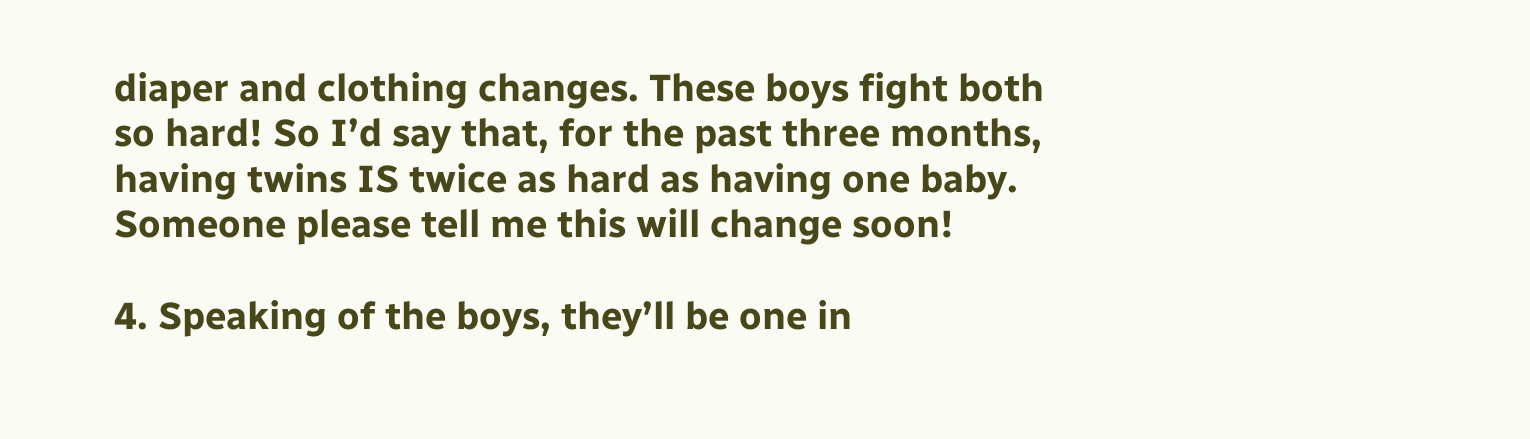diaper and clothing changes. These boys fight both so hard! So I’d say that, for the past three months, having twins IS twice as hard as having one baby. Someone please tell me this will change soon!

4. Speaking of the boys, they’ll be one in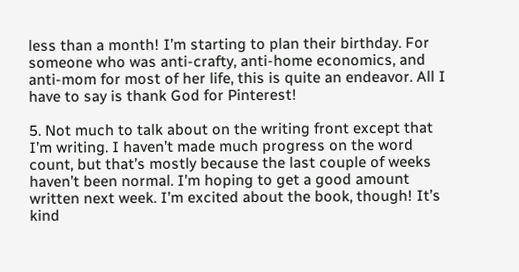less than a month! I’m starting to plan their birthday. For someone who was anti-crafty, anti-home economics, and anti-mom for most of her life, this is quite an endeavor. All I have to say is thank God for Pinterest!

5. Not much to talk about on the writing front except that I’m writing. I haven’t made much progress on the word count, but that’s mostly because the last couple of weeks haven’t been normal. I’m hoping to get a good amount written next week. I’m excited about the book, though! It’s kind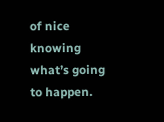of nice knowing what’s going to happen.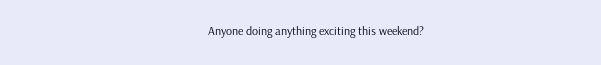Anyone doing anything exciting this weekend?